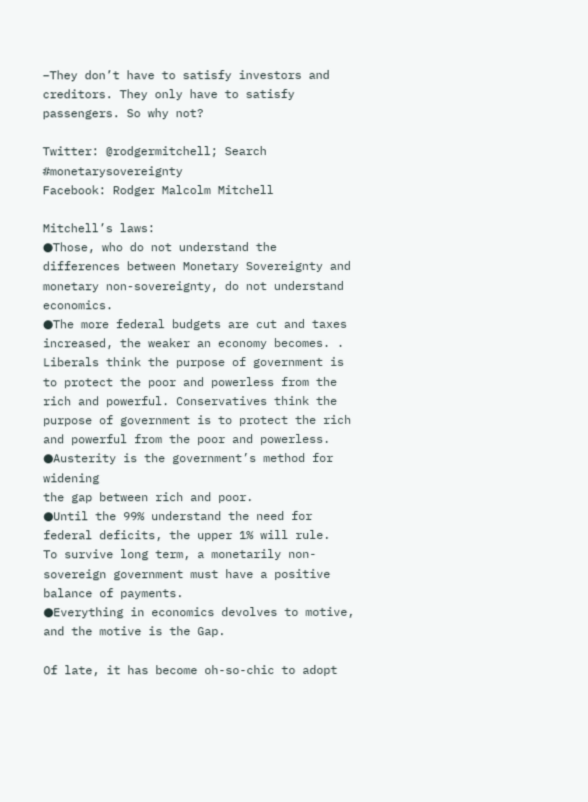–They don’t have to satisfy investors and creditors. They only have to satisfy passengers. So why not?

Twitter: @rodgermitchell; Search #monetarysovereignty
Facebook: Rodger Malcolm Mitchell

Mitchell’s laws:
●Those, who do not understand the differences between Monetary Sovereignty and monetary non-sovereignty, do not understand economics.
●The more federal budgets are cut and taxes increased, the weaker an economy becomes. .
Liberals think the purpose of government is to protect the poor and powerless from the rich and powerful. Conservatives think the purpose of government is to protect the rich and powerful from the poor and powerless.
●Austerity is the government’s method for widening
the gap between rich and poor.
●Until the 99% understand the need for federal deficits, the upper 1% will rule.
To survive long term, a monetarily non-sovereign government must have a positive balance of payments.
●Everything in economics devolves to motive,
and the motive is the Gap.

Of late, it has become oh-so-chic to adopt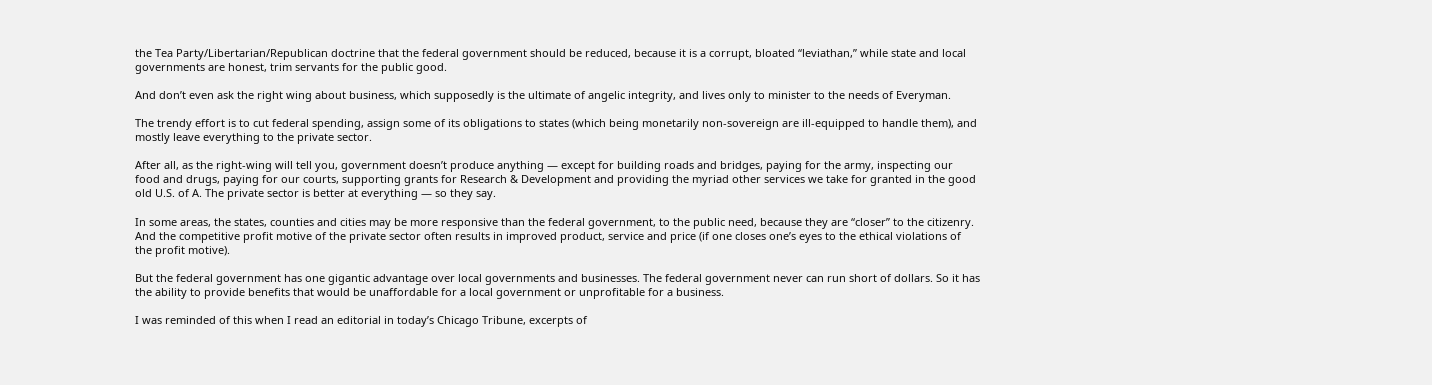the Tea Party/Libertarian/Republican doctrine that the federal government should be reduced, because it is a corrupt, bloated “leviathan,” while state and local governments are honest, trim servants for the public good.

And don’t even ask the right wing about business, which supposedly is the ultimate of angelic integrity, and lives only to minister to the needs of Everyman.

The trendy effort is to cut federal spending, assign some of its obligations to states (which being monetarily non-sovereign are ill-equipped to handle them), and mostly leave everything to the private sector.

After all, as the right-wing will tell you, government doesn’t produce anything — except for building roads and bridges, paying for the army, inspecting our food and drugs, paying for our courts, supporting grants for Research & Development and providing the myriad other services we take for granted in the good old U.S. of A. The private sector is better at everything — so they say.

In some areas, the states, counties and cities may be more responsive than the federal government, to the public need, because they are “closer” to the citizenry. And the competitive profit motive of the private sector often results in improved product, service and price (if one closes one’s eyes to the ethical violations of the profit motive).

But the federal government has one gigantic advantage over local governments and businesses. The federal government never can run short of dollars. So it has the ability to provide benefits that would be unaffordable for a local government or unprofitable for a business.

I was reminded of this when I read an editorial in today’s Chicago Tribune, excerpts of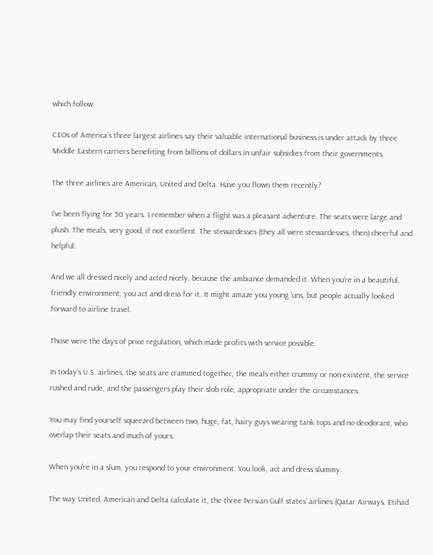which follow:

CEOs of America’s three largest airlines say their valuable international business is under attack by three Middle Eastern carriers benefiting from billions of dollars in unfair subsidies from their governments.

The three airlines are American, United and Delta. Have you flown them recently?

I’ve been flying for 50 years. I remember when a flight was a pleasant adventure. The seats were large and plush. The meals, very good, if not excellent. The stewardesses (they all were stewardesses, then) cheerful and helpful.

And we all dressed nicely and acted nicely, because the ambiance demanded it. When you’re in a beautiful, friendly environment, you act and dress for it. It might amaze you young ‘uns, but people actually looked forward to airline travel.

Those were the days of price regulation, which made profits with service possible.

In today’s U.S. airlines, the seats are crammed together, the meals either crummy or non-existent, the service rushed and rude, and the passengers play their slob role, appropriate under the circumstances.

You may find yourself squeezed between two, huge, fat, hairy guys wearing tank tops and no deodorant, who overlap their seats and much of yours.

When you’re in a slum, you respond to your environment. You look, act and dress slummy.

The way United, American and Delta calculate it, the three Persian Gulf states’ airlines (Qatar Airways, Etihad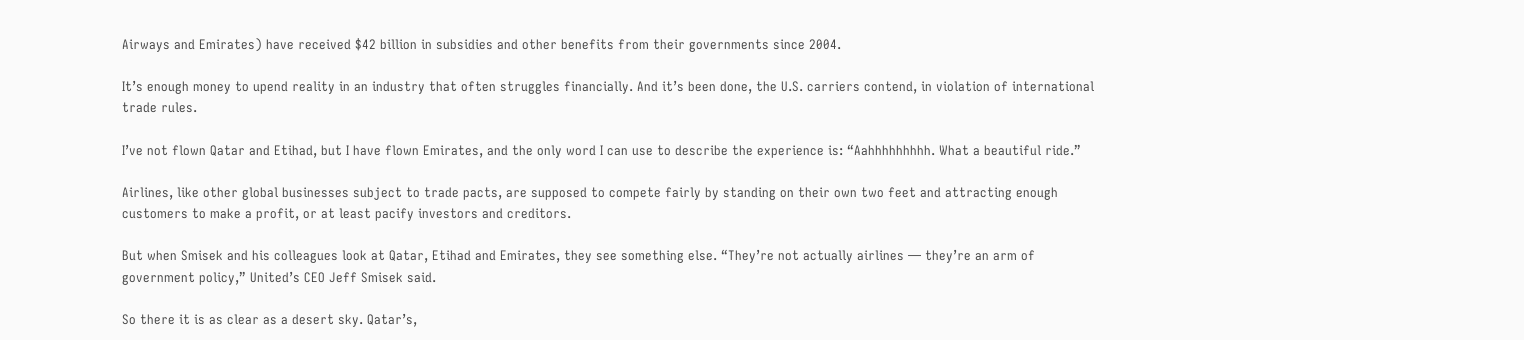Airways and Emirates) have received $42 billion in subsidies and other benefits from their governments since 2004.

It’s enough money to upend reality in an industry that often struggles financially. And it’s been done, the U.S. carriers contend, in violation of international trade rules.

I’ve not flown Qatar and Etihad, but I have flown Emirates, and the only word I can use to describe the experience is: “Aahhhhhhhhh. What a beautiful ride.”

Airlines, like other global businesses subject to trade pacts, are supposed to compete fairly by standing on their own two feet and attracting enough customers to make a profit, or at least pacify investors and creditors.

But when Smisek and his colleagues look at Qatar, Etihad and Emirates, they see something else. “They’re not actually airlines — they’re an arm of government policy,” United’s CEO Jeff Smisek said.

So there it is as clear as a desert sky. Qatar’s,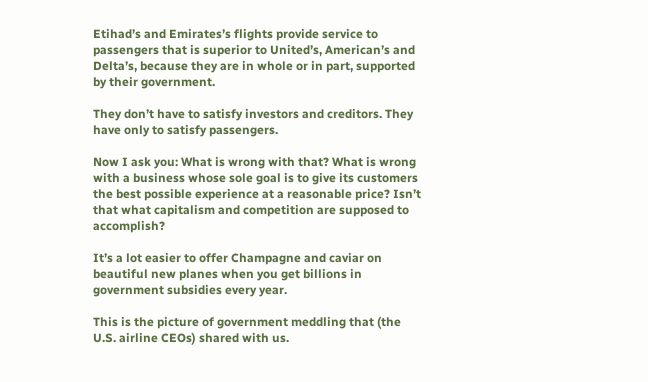Etihad’s and Emirates’s flights provide service to passengers that is superior to United’s, American’s and Delta’s, because they are in whole or in part, supported by their government.

They don’t have to satisfy investors and creditors. They have only to satisfy passengers.

Now I ask you: What is wrong with that? What is wrong with a business whose sole goal is to give its customers the best possible experience at a reasonable price? Isn’t that what capitalism and competition are supposed to accomplish?

It’s a lot easier to offer Champagne and caviar on beautiful new planes when you get billions in government subsidies every year.

This is the picture of government meddling that (the U.S. airline CEOs) shared with us.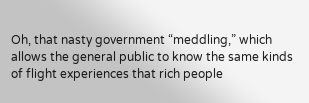Oh, that nasty government “meddling,” which allows the general public to know the same kinds of flight experiences that rich people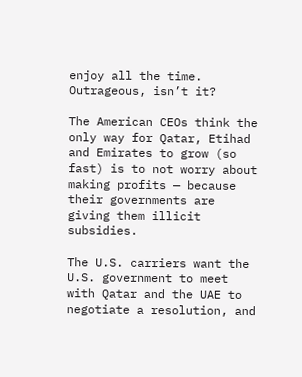enjoy all the time. Outrageous, isn’t it?

The American CEOs think the only way for Qatar, Etihad and Emirates to grow (so fast) is to not worry about making profits — because their governments are giving them illicit subsidies.

The U.S. carriers want the U.S. government to meet with Qatar and the UAE to negotiate a resolution, and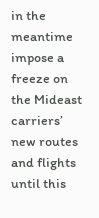in the meantime impose a freeze on the Mideast carriers’ new routes and flights until this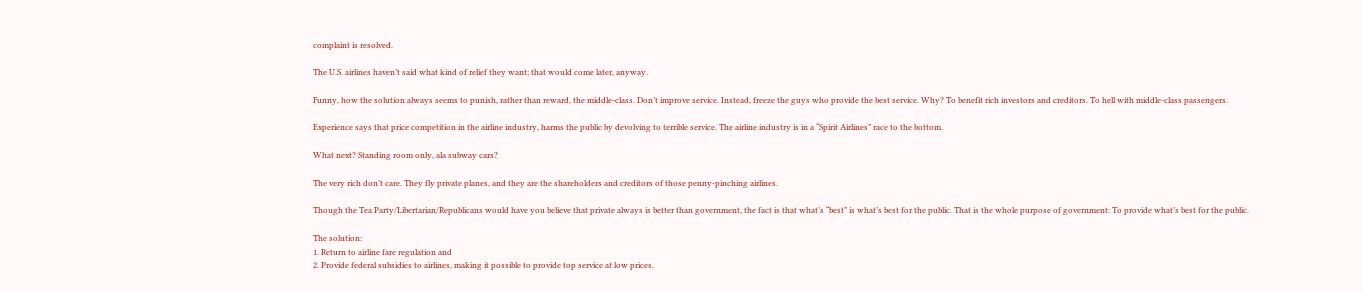complaint is resolved.

The U.S. airlines haven’t said what kind of relief they want; that would come later, anyway.

Funny, how the solution always seems to punish, rather than reward, the middle-class. Don’t improve service. Instead, freeze the guys who provide the best service. Why? To benefit rich investors and creditors. To hell with middle-class passengers.

Experience says that price competition in the airline industry, harms the public by devolving to terrible service. The airline industry is in a “Spirit Airlines” race to the bottom.

What next? Standing room only, ala subway cars?

The very rich don’t care. They fly private planes, and they are the shareholders and creditors of those penny-pinching airlines.

Though the Tea Party/Libertarian/Republicans would have you believe that private always is better than government, the fact is that what’s “best” is what’s best for the public. That is the whole purpose of government: To provide what’s best for the public.

The solution:
1. Return to airline fare regulation and
2. Provide federal subsidies to airlines, making it possible to provide top service at low prices.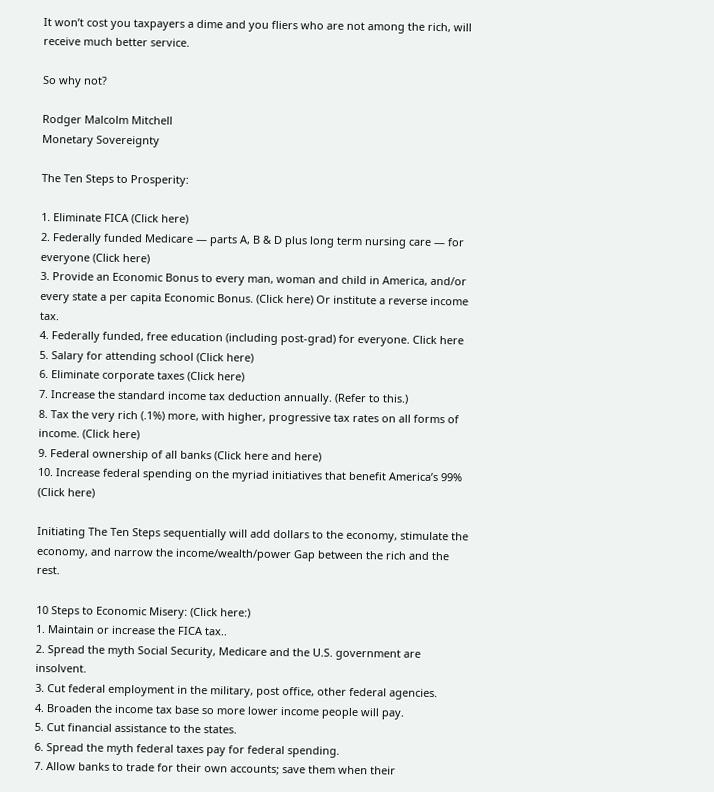It won’t cost you taxpayers a dime and you fliers who are not among the rich, will receive much better service.

So why not?

Rodger Malcolm Mitchell
Monetary Sovereignty

The Ten Steps to Prosperity:

1. Eliminate FICA (Click here)
2. Federally funded Medicare — parts A, B & D plus long term nursing care — for everyone (Click here)
3. Provide an Economic Bonus to every man, woman and child in America, and/or every state a per capita Economic Bonus. (Click here) Or institute a reverse income tax.
4. Federally funded, free education (including post-grad) for everyone. Click here
5. Salary for attending school (Click here)
6. Eliminate corporate taxes (Click here)
7. Increase the standard income tax deduction annually. (Refer to this.)
8. Tax the very rich (.1%) more, with higher, progressive tax rates on all forms of income. (Click here)
9. Federal ownership of all banks (Click here and here)
10. Increase federal spending on the myriad initiatives that benefit America’s 99% (Click here)

Initiating The Ten Steps sequentially will add dollars to the economy, stimulate the economy, and narrow the income/wealth/power Gap between the rich and the rest.

10 Steps to Economic Misery: (Click here:)
1. Maintain or increase the FICA tax..
2. Spread the myth Social Security, Medicare and the U.S. government are insolvent.
3. Cut federal employment in the military, post office, other federal agencies.
4. Broaden the income tax base so more lower income people will pay.
5. Cut financial assistance to the states.
6. Spread the myth federal taxes pay for federal spending.
7. Allow banks to trade for their own accounts; save them when their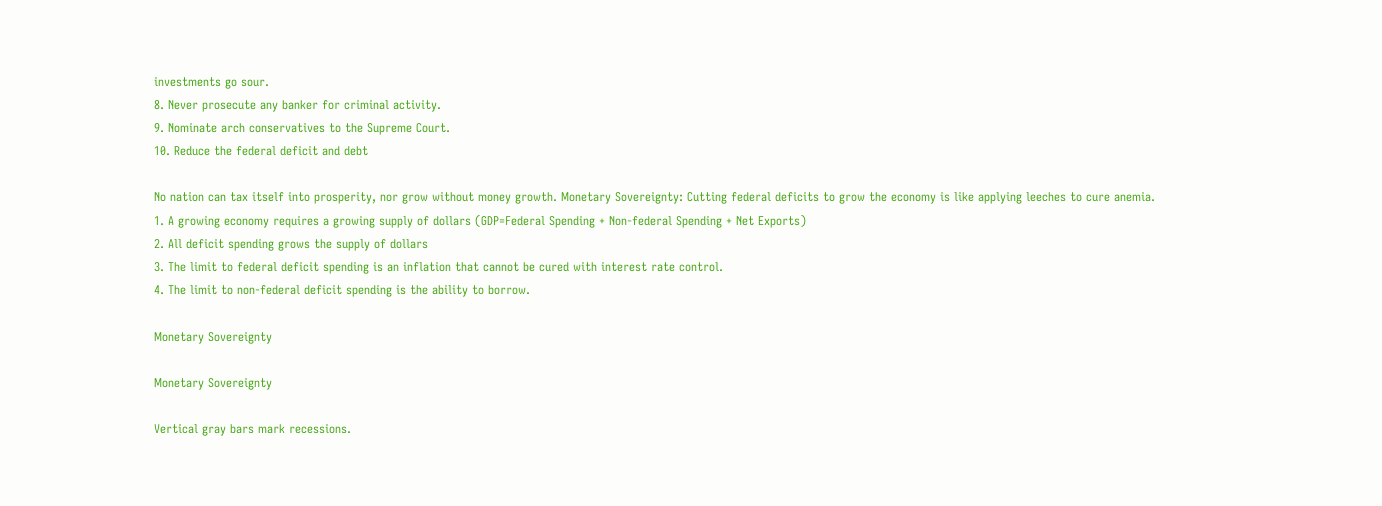investments go sour.
8. Never prosecute any banker for criminal activity.
9. Nominate arch conservatives to the Supreme Court.
10. Reduce the federal deficit and debt

No nation can tax itself into prosperity, nor grow without money growth. Monetary Sovereignty: Cutting federal deficits to grow the economy is like applying leeches to cure anemia.
1. A growing economy requires a growing supply of dollars (GDP=Federal Spending + Non-federal Spending + Net Exports)
2. All deficit spending grows the supply of dollars
3. The limit to federal deficit spending is an inflation that cannot be cured with interest rate control.
4. The limit to non-federal deficit spending is the ability to borrow.

Monetary Sovereignty

Monetary Sovereignty

Vertical gray bars mark recessions.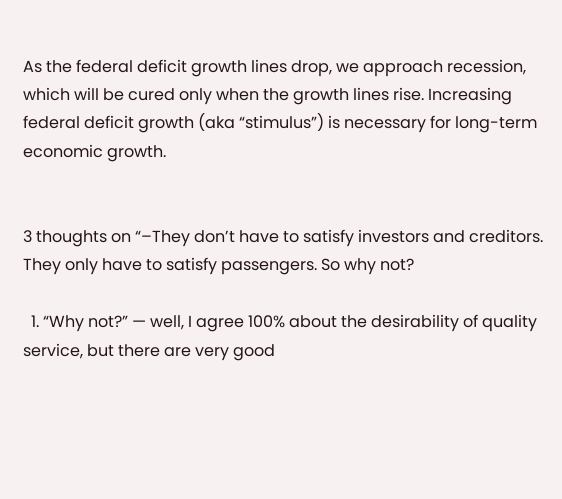As the federal deficit growth lines drop, we approach recession, which will be cured only when the growth lines rise. Increasing federal deficit growth (aka “stimulus”) is necessary for long-term economic growth.


3 thoughts on “–They don’t have to satisfy investors and creditors. They only have to satisfy passengers. So why not?

  1. “Why not?” — well, I agree 100% about the desirability of quality service, but there are very good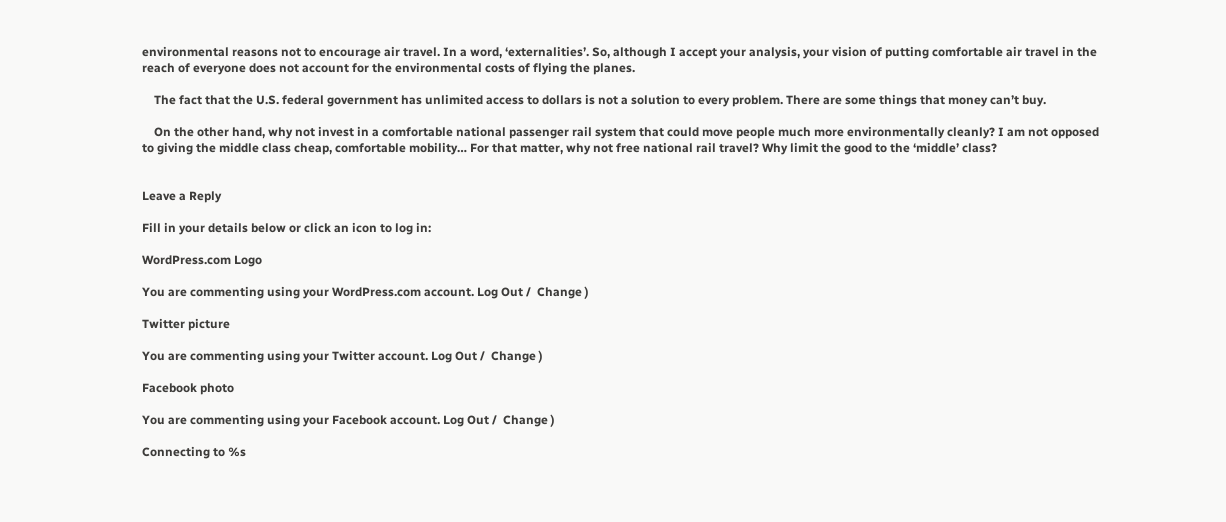environmental reasons not to encourage air travel. In a word, ‘externalities’. So, although I accept your analysis, your vision of putting comfortable air travel in the reach of everyone does not account for the environmental costs of flying the planes.

    The fact that the U.S. federal government has unlimited access to dollars is not a solution to every problem. There are some things that money can’t buy.

    On the other hand, why not invest in a comfortable national passenger rail system that could move people much more environmentally cleanly? I am not opposed to giving the middle class cheap, comfortable mobility… For that matter, why not free national rail travel? Why limit the good to the ‘middle’ class?


Leave a Reply

Fill in your details below or click an icon to log in:

WordPress.com Logo

You are commenting using your WordPress.com account. Log Out /  Change )

Twitter picture

You are commenting using your Twitter account. Log Out /  Change )

Facebook photo

You are commenting using your Facebook account. Log Out /  Change )

Connecting to %s